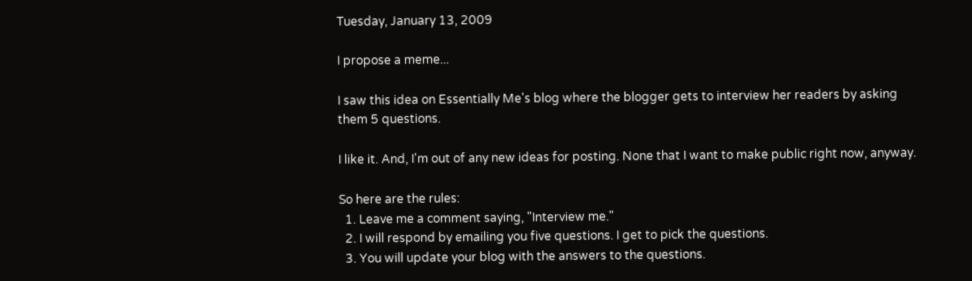Tuesday, January 13, 2009

I propose a meme...

I saw this idea on Essentially Me's blog where the blogger gets to interview her readers by asking them 5 questions.

I like it. And, I'm out of any new ideas for posting. None that I want to make public right now, anyway.

So here are the rules:
  1. Leave me a comment saying, "Interview me."
  2. I will respond by emailing you five questions. I get to pick the questions.
  3. You will update your blog with the answers to the questions.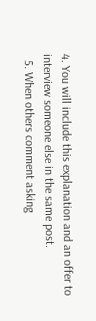4. You will include this explanation and an offer to interview someone else in the same post.
  5. When others comment asking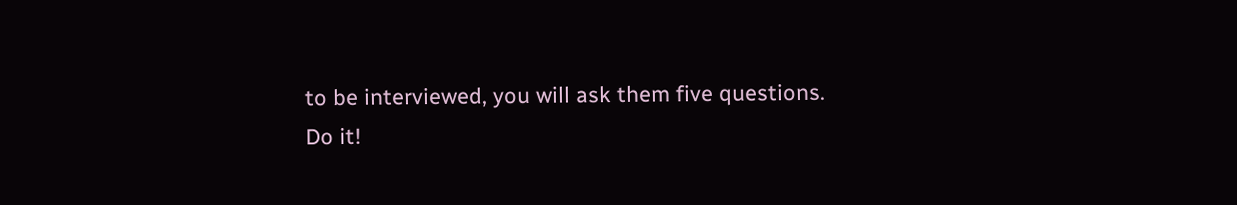to be interviewed, you will ask them five questions.
Do it!